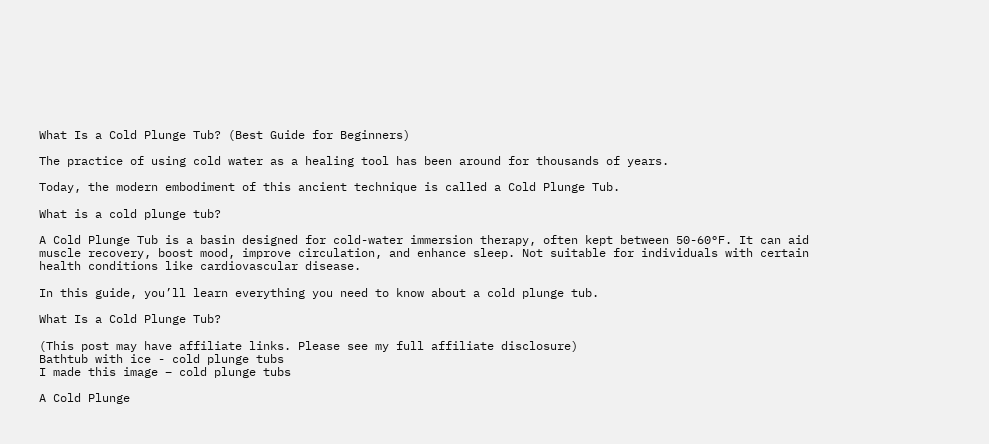What Is a Cold Plunge Tub? (Best Guide for Beginners)

The practice of using cold water as a healing tool has been around for thousands of years.

Today, the modern embodiment of this ancient technique is called a Cold Plunge Tub.

What is a cold plunge tub?

A Cold Plunge Tub is a basin designed for cold-water immersion therapy, often kept between 50-60°F. It can aid muscle recovery, boost mood, improve circulation, and enhance sleep. Not suitable for individuals with certain health conditions like cardiovascular disease.

In this guide, you’ll learn everything you need to know about a cold plunge tub.

What Is a Cold Plunge Tub?

(This post may have affiliate links. Please see my full affiliate disclosure)
Bathtub with ice - cold plunge tubs
I made this image – cold plunge tubs

A Cold Plunge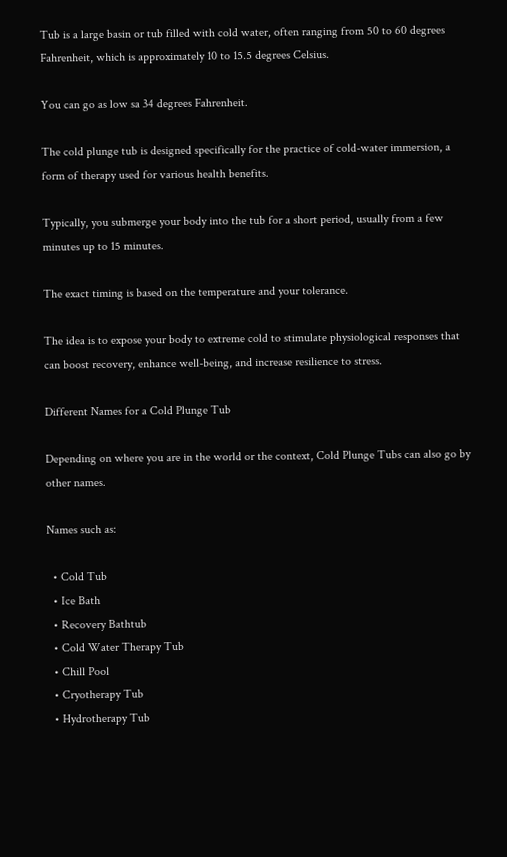Tub is a large basin or tub filled with cold water, often ranging from 50 to 60 degrees Fahrenheit, which is approximately 10 to 15.5 degrees Celsius.

You can go as low sa 34 degrees Fahrenheit.

The cold plunge tub is designed specifically for the practice of cold-water immersion, a form of therapy used for various health benefits.

Typically, you submerge your body into the tub for a short period, usually from a few minutes up to 15 minutes.

The exact timing is based on the temperature and your tolerance.

The idea is to expose your body to extreme cold to stimulate physiological responses that can boost recovery, enhance well-being, and increase resilience to stress.

Different Names for a Cold Plunge Tub

Depending on where you are in the world or the context, Cold Plunge Tubs can also go by other names.

Names such as:

  • Cold Tub
  • Ice Bath
  • Recovery Bathtub
  • Cold Water Therapy Tub
  • Chill Pool
  • Cryotherapy Tub
  • Hydrotherapy Tub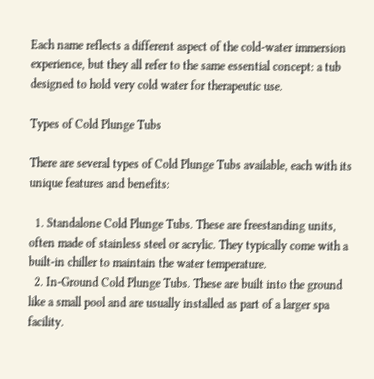Each name reflects a different aspect of the cold-water immersion experience, but they all refer to the same essential concept: a tub designed to hold very cold water for therapeutic use.

Types of Cold Plunge Tubs

There are several types of Cold Plunge Tubs available, each with its unique features and benefits:

  1. Standalone Cold Plunge Tubs. These are freestanding units, often made of stainless steel or acrylic. They typically come with a built-in chiller to maintain the water temperature.
  2. In-Ground Cold Plunge Tubs. These are built into the ground like a small pool and are usually installed as part of a larger spa facility.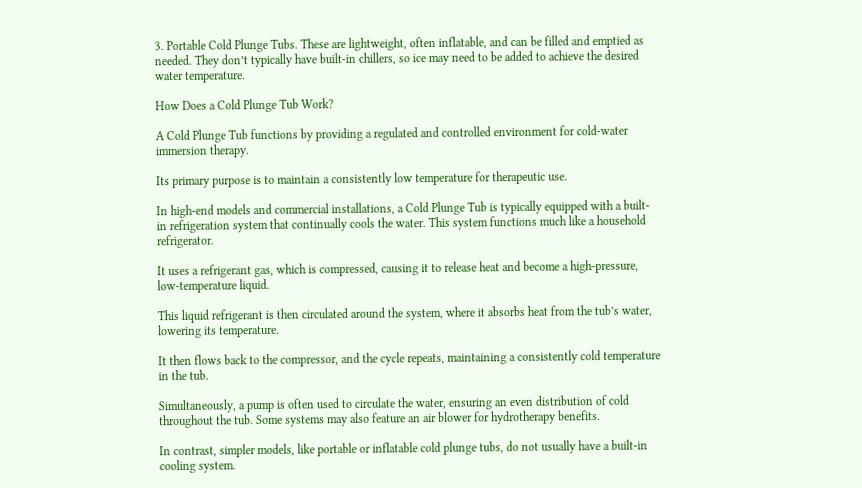3. Portable Cold Plunge Tubs. These are lightweight, often inflatable, and can be filled and emptied as needed. They don’t typically have built-in chillers, so ice may need to be added to achieve the desired water temperature.

How Does a Cold Plunge Tub Work?

A Cold Plunge Tub functions by providing a regulated and controlled environment for cold-water immersion therapy.

Its primary purpose is to maintain a consistently low temperature for therapeutic use.

In high-end models and commercial installations, a Cold Plunge Tub is typically equipped with a built-in refrigeration system that continually cools the water. This system functions much like a household refrigerator.

It uses a refrigerant gas, which is compressed, causing it to release heat and become a high-pressure, low-temperature liquid.

This liquid refrigerant is then circulated around the system, where it absorbs heat from the tub’s water, lowering its temperature.

It then flows back to the compressor, and the cycle repeats, maintaining a consistently cold temperature in the tub.

Simultaneously, a pump is often used to circulate the water, ensuring an even distribution of cold throughout the tub. Some systems may also feature an air blower for hydrotherapy benefits.

In contrast, simpler models, like portable or inflatable cold plunge tubs, do not usually have a built-in cooling system.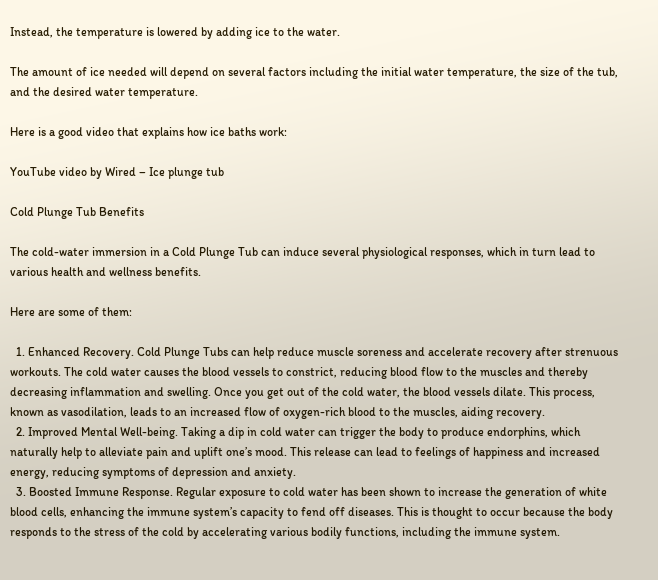Instead, the temperature is lowered by adding ice to the water.

The amount of ice needed will depend on several factors including the initial water temperature, the size of the tub, and the desired water temperature.

Here is a good video that explains how ice baths work:

YouTube video by Wired – Ice plunge tub

Cold Plunge Tub Benefits

The cold-water immersion in a Cold Plunge Tub can induce several physiological responses, which in turn lead to various health and wellness benefits.

Here are some of them:

  1. Enhanced Recovery. Cold Plunge Tubs can help reduce muscle soreness and accelerate recovery after strenuous workouts. The cold water causes the blood vessels to constrict, reducing blood flow to the muscles and thereby decreasing inflammation and swelling. Once you get out of the cold water, the blood vessels dilate. This process, known as vasodilation, leads to an increased flow of oxygen-rich blood to the muscles, aiding recovery.
  2. Improved Mental Well-being. Taking a dip in cold water can trigger the body to produce endorphins, which naturally help to alleviate pain and uplift one’s mood. This release can lead to feelings of happiness and increased energy, reducing symptoms of depression and anxiety.
  3. Boosted Immune Response. Regular exposure to cold water has been shown to increase the generation of white blood cells, enhancing the immune system’s capacity to fend off diseases. This is thought to occur because the body responds to the stress of the cold by accelerating various bodily functions, including the immune system.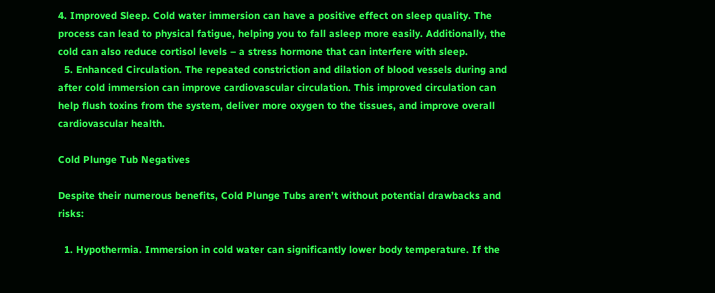4. Improved Sleep. Cold water immersion can have a positive effect on sleep quality. The process can lead to physical fatigue, helping you to fall asleep more easily. Additionally, the cold can also reduce cortisol levels – a stress hormone that can interfere with sleep.
  5. Enhanced Circulation. The repeated constriction and dilation of blood vessels during and after cold immersion can improve cardiovascular circulation. This improved circulation can help flush toxins from the system, deliver more oxygen to the tissues, and improve overall cardiovascular health.

Cold Plunge Tub Negatives

Despite their numerous benefits, Cold Plunge Tubs aren’t without potential drawbacks and risks:

  1. Hypothermia. Immersion in cold water can significantly lower body temperature. If the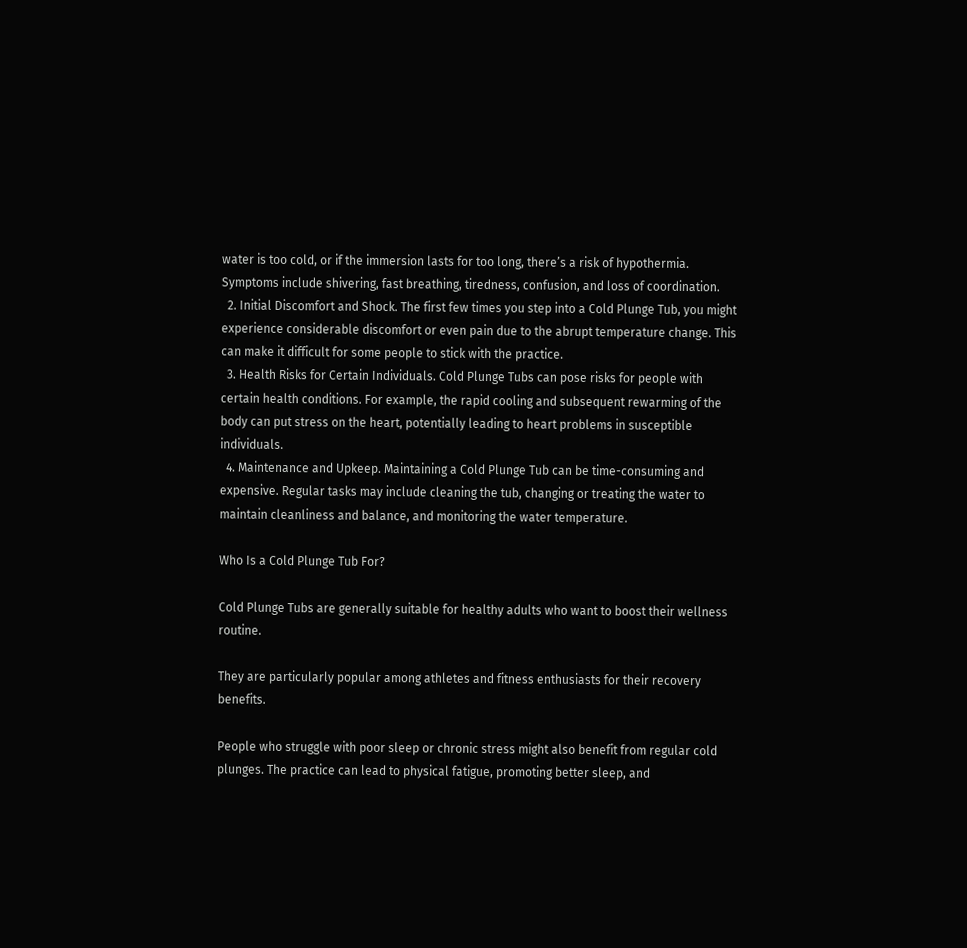water is too cold, or if the immersion lasts for too long, there’s a risk of hypothermia. Symptoms include shivering, fast breathing, tiredness, confusion, and loss of coordination.
  2. Initial Discomfort and Shock. The first few times you step into a Cold Plunge Tub, you might experience considerable discomfort or even pain due to the abrupt temperature change. This can make it difficult for some people to stick with the practice.
  3. Health Risks for Certain Individuals. Cold Plunge Tubs can pose risks for people with certain health conditions. For example, the rapid cooling and subsequent rewarming of the body can put stress on the heart, potentially leading to heart problems in susceptible individuals.
  4. Maintenance and Upkeep. Maintaining a Cold Plunge Tub can be time-consuming and expensive. Regular tasks may include cleaning the tub, changing or treating the water to maintain cleanliness and balance, and monitoring the water temperature.

Who Is a Cold Plunge Tub For?

Cold Plunge Tubs are generally suitable for healthy adults who want to boost their wellness routine.

They are particularly popular among athletes and fitness enthusiasts for their recovery benefits.

People who struggle with poor sleep or chronic stress might also benefit from regular cold plunges. The practice can lead to physical fatigue, promoting better sleep, and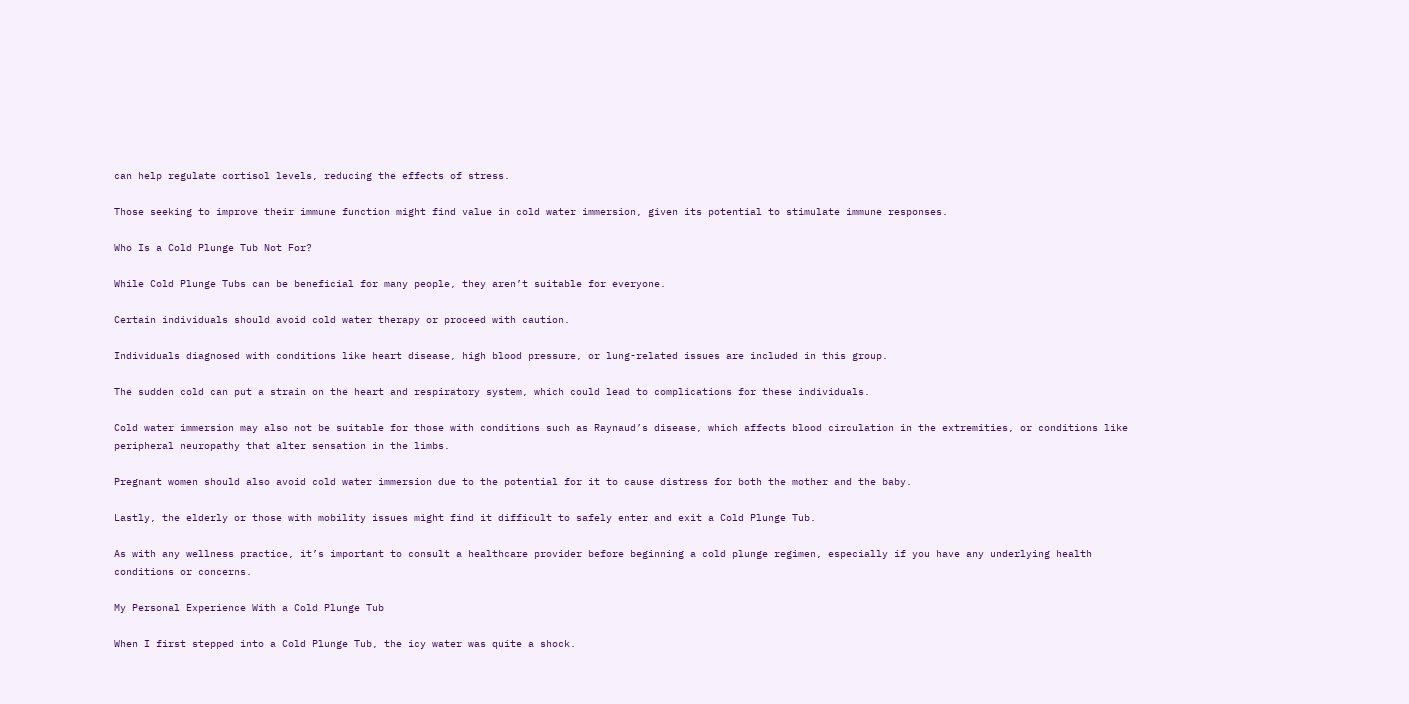can help regulate cortisol levels, reducing the effects of stress.

Those seeking to improve their immune function might find value in cold water immersion, given its potential to stimulate immune responses.

Who Is a Cold Plunge Tub Not For?

While Cold Plunge Tubs can be beneficial for many people, they aren’t suitable for everyone.

Certain individuals should avoid cold water therapy or proceed with caution.

Individuals diagnosed with conditions like heart disease, high blood pressure, or lung-related issues are included in this group.

The sudden cold can put a strain on the heart and respiratory system, which could lead to complications for these individuals.

Cold water immersion may also not be suitable for those with conditions such as Raynaud’s disease, which affects blood circulation in the extremities, or conditions like peripheral neuropathy that alter sensation in the limbs.

Pregnant women should also avoid cold water immersion due to the potential for it to cause distress for both the mother and the baby.

Lastly, the elderly or those with mobility issues might find it difficult to safely enter and exit a Cold Plunge Tub.

As with any wellness practice, it’s important to consult a healthcare provider before beginning a cold plunge regimen, especially if you have any underlying health conditions or concerns.

My Personal Experience With a Cold Plunge Tub

When I first stepped into a Cold Plunge Tub, the icy water was quite a shock.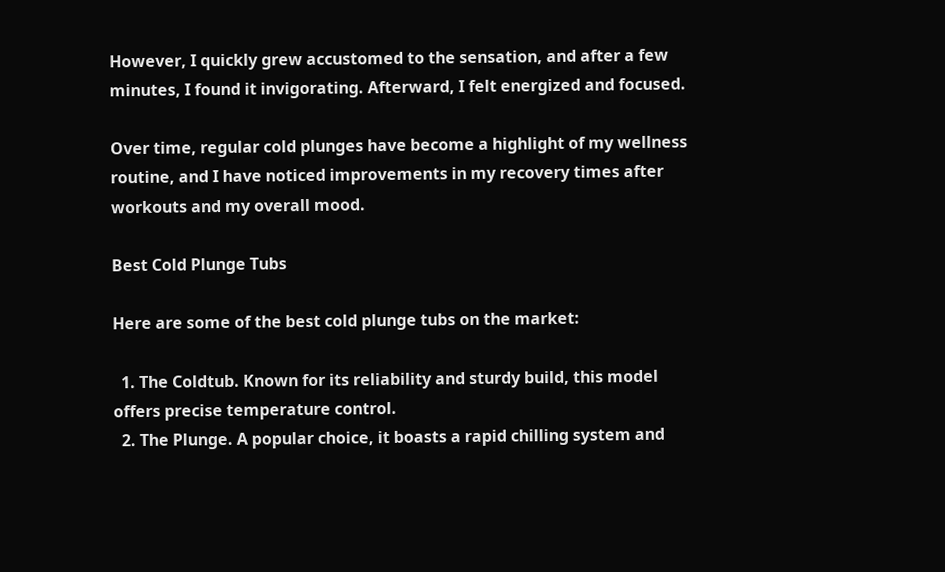However, I quickly grew accustomed to the sensation, and after a few minutes, I found it invigorating. Afterward, I felt energized and focused.

Over time, regular cold plunges have become a highlight of my wellness routine, and I have noticed improvements in my recovery times after workouts and my overall mood.

Best Cold Plunge Tubs

Here are some of the best cold plunge tubs on the market:

  1. The Coldtub. Known for its reliability and sturdy build, this model offers precise temperature control.
  2. The Plunge. A popular choice, it boasts a rapid chilling system and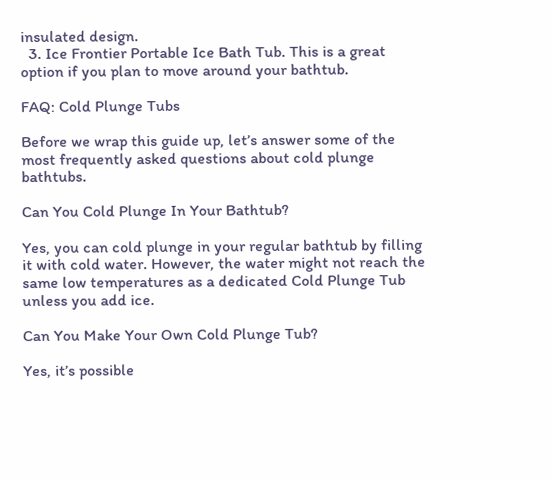insulated design.
  3. Ice Frontier Portable Ice Bath Tub. This is a great option if you plan to move around your bathtub.

FAQ: Cold Plunge Tubs

Before we wrap this guide up, let’s answer some of the most frequently asked questions about cold plunge bathtubs.

Can You Cold Plunge In Your Bathtub?

Yes, you can cold plunge in your regular bathtub by filling it with cold water. However, the water might not reach the same low temperatures as a dedicated Cold Plunge Tub unless you add ice.

Can You Make Your Own Cold Plunge Tub?

Yes, it’s possible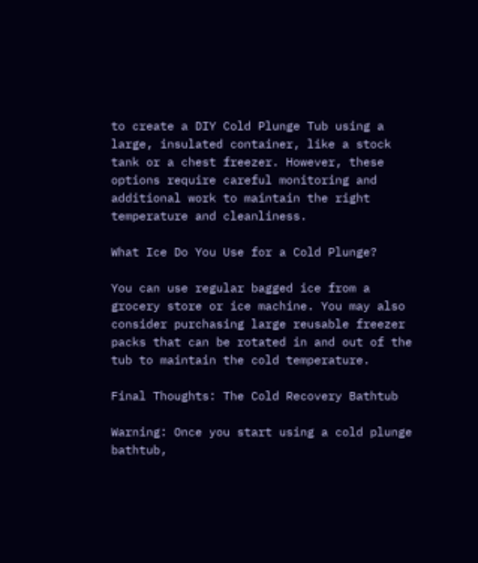to create a DIY Cold Plunge Tub using a large, insulated container, like a stock tank or a chest freezer. However, these options require careful monitoring and additional work to maintain the right temperature and cleanliness.

What Ice Do You Use for a Cold Plunge?

You can use regular bagged ice from a grocery store or ice machine. You may also consider purchasing large reusable freezer packs that can be rotated in and out of the tub to maintain the cold temperature.

Final Thoughts: The Cold Recovery Bathtub

Warning: Once you start using a cold plunge bathtub,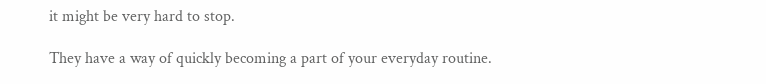it might be very hard to stop.

They have a way of quickly becoming a part of your everyday routine.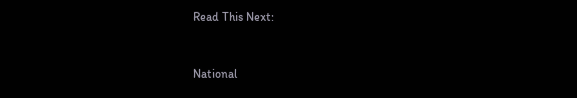Read This Next:


National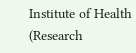Institute of Health (Research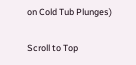on Cold Tub Plunges)

Scroll to Top